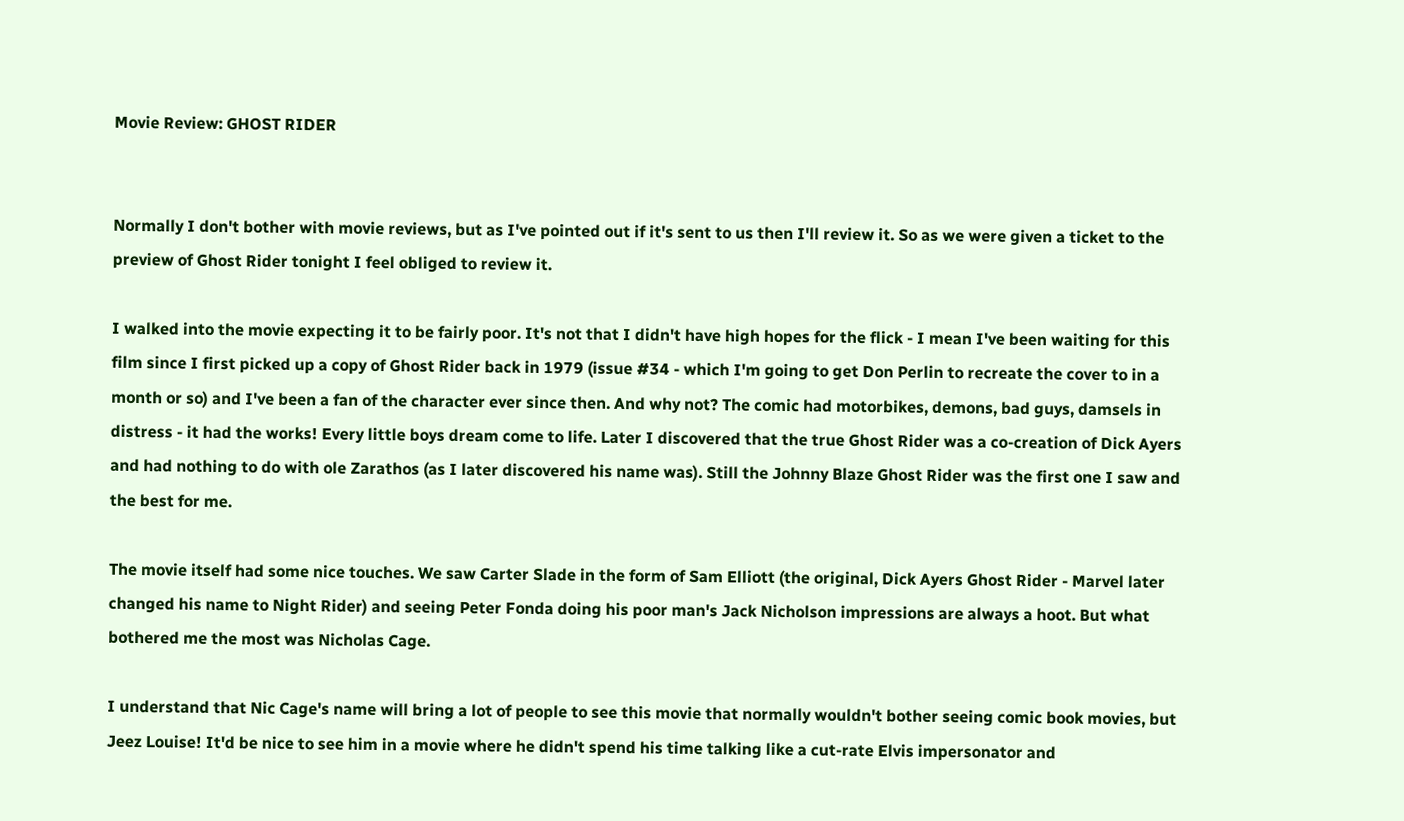Movie Review: GHOST RIDER


Normally I don't bother with movie reviews, but as I've pointed out if it's sent to us then I'll review it. So as we were given a ticket to the preview of Ghost Rider tonight I feel obliged to review it.

I walked into the movie expecting it to be fairly poor. It's not that I didn't have high hopes for the flick - I mean I've been waiting for this film since I first picked up a copy of Ghost Rider back in 1979 (issue #34 - which I'm going to get Don Perlin to recreate the cover to in a month or so) and I've been a fan of the character ever since then. And why not? The comic had motorbikes, demons, bad guys, damsels in distress - it had the works! Every little boys dream come to life. Later I discovered that the true Ghost Rider was a co-creation of Dick Ayers and had nothing to do with ole Zarathos (as I later discovered his name was). Still the Johnny Blaze Ghost Rider was the first one I saw and the best for me.

The movie itself had some nice touches. We saw Carter Slade in the form of Sam Elliott (the original, Dick Ayers Ghost Rider - Marvel later changed his name to Night Rider) and seeing Peter Fonda doing his poor man's Jack Nicholson impressions are always a hoot. But what bothered me the most was Nicholas Cage.

I understand that Nic Cage's name will bring a lot of people to see this movie that normally wouldn't bother seeing comic book movies, but Jeez Louise! It'd be nice to see him in a movie where he didn't spend his time talking like a cut-rate Elvis impersonator and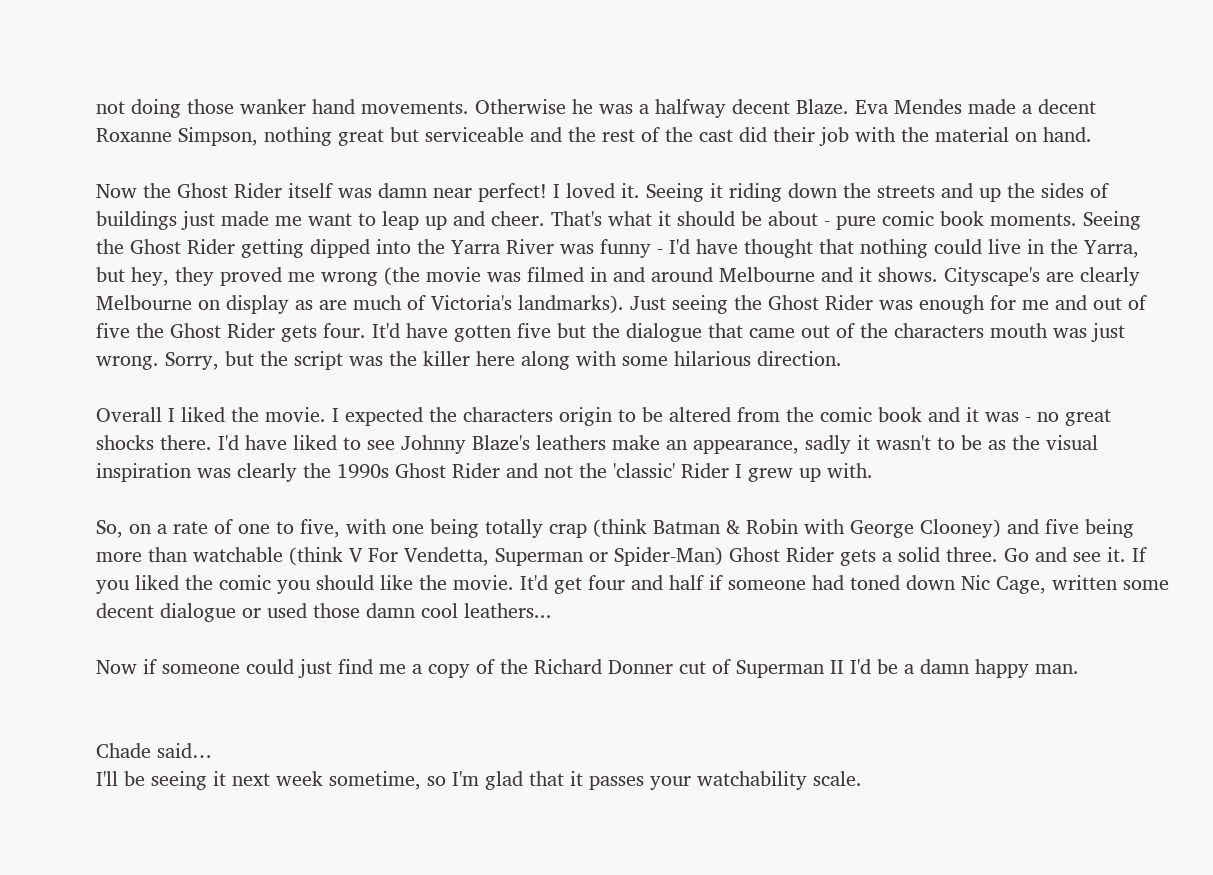not doing those wanker hand movements. Otherwise he was a halfway decent Blaze. Eva Mendes made a decent Roxanne Simpson, nothing great but serviceable and the rest of the cast did their job with the material on hand.

Now the Ghost Rider itself was damn near perfect! I loved it. Seeing it riding down the streets and up the sides of buildings just made me want to leap up and cheer. That's what it should be about - pure comic book moments. Seeing the Ghost Rider getting dipped into the Yarra River was funny - I'd have thought that nothing could live in the Yarra, but hey, they proved me wrong (the movie was filmed in and around Melbourne and it shows. Cityscape's are clearly Melbourne on display as are much of Victoria's landmarks). Just seeing the Ghost Rider was enough for me and out of five the Ghost Rider gets four. It'd have gotten five but the dialogue that came out of the characters mouth was just wrong. Sorry, but the script was the killer here along with some hilarious direction.

Overall I liked the movie. I expected the characters origin to be altered from the comic book and it was - no great shocks there. I'd have liked to see Johnny Blaze's leathers make an appearance, sadly it wasn't to be as the visual inspiration was clearly the 1990s Ghost Rider and not the 'classic' Rider I grew up with.

So, on a rate of one to five, with one being totally crap (think Batman & Robin with George Clooney) and five being more than watchable (think V For Vendetta, Superman or Spider-Man) Ghost Rider gets a solid three. Go and see it. If you liked the comic you should like the movie. It'd get four and half if someone had toned down Nic Cage, written some decent dialogue or used those damn cool leathers...

Now if someone could just find me a copy of the Richard Donner cut of Superman II I'd be a damn happy man.


Chade said…
I'll be seeing it next week sometime, so I'm glad that it passes your watchability scale.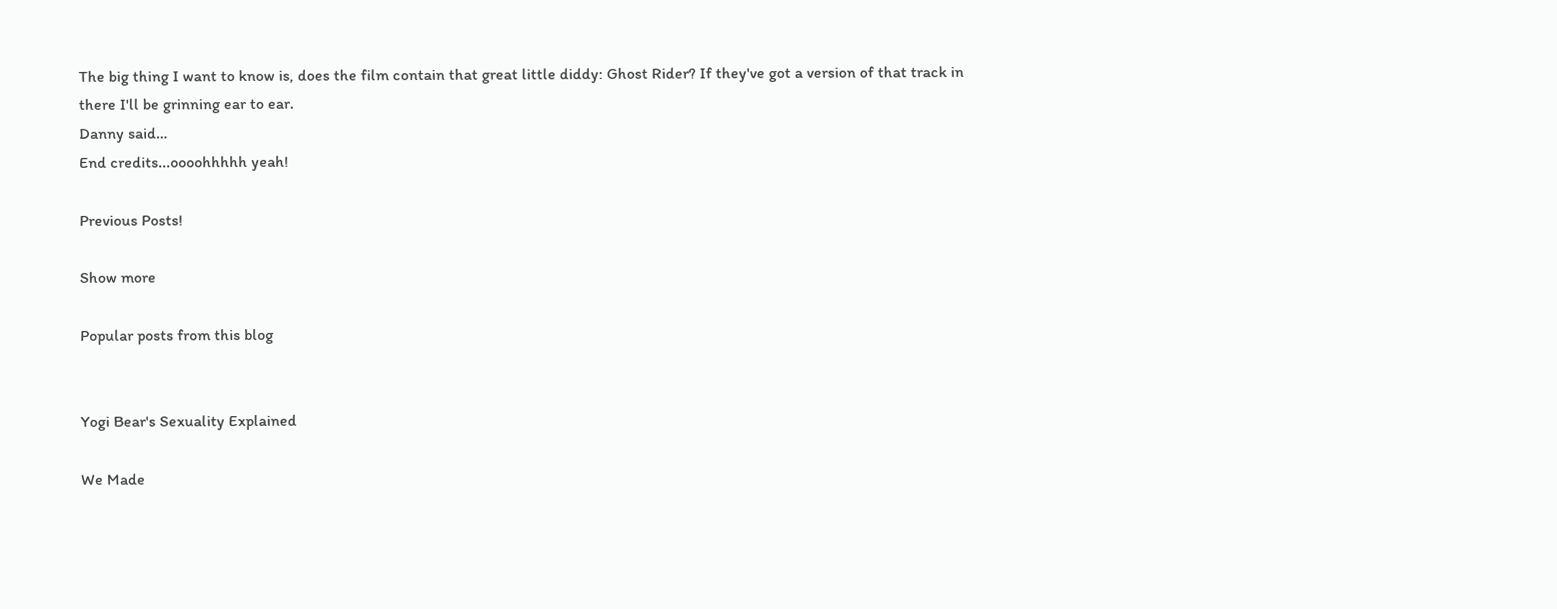The big thing I want to know is, does the film contain that great little diddy: Ghost Rider? If they've got a version of that track in there I'll be grinning ear to ear.
Danny said…
End credits...oooohhhhh yeah!

Previous Posts!

Show more

Popular posts from this blog


Yogi Bear's Sexuality Explained

We Made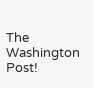The Washington Post!